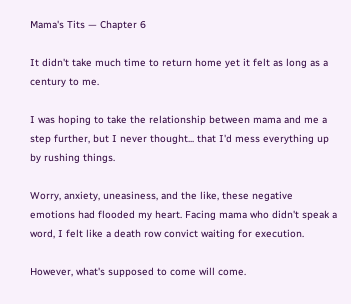Mama's Tits — Chapter 6

It didn't take much time to return home yet it felt as long as a century to me.

I was hoping to take the relationship between mama and me a step further, but I never thought... that I'd mess everything up by rushing things.

Worry, anxiety, uneasiness, and the like, these negative emotions had flooded my heart. Facing mama who didn't speak a word, I felt like a death row convict waiting for execution.

However, what's supposed to come will come.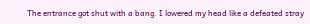The entrance got shut with a bang. I lowered my head like a defeated stray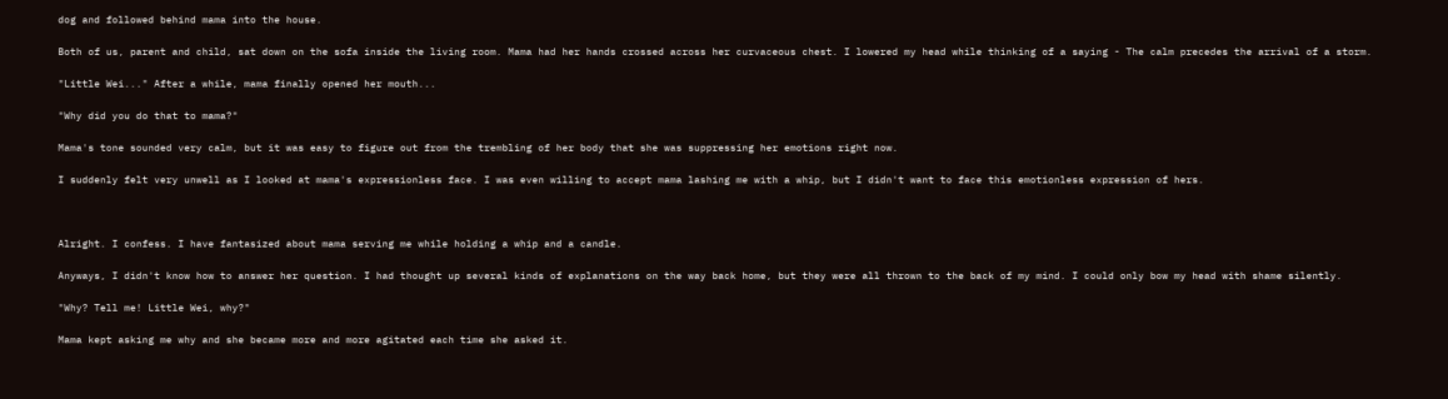dog and followed behind mama into the house.

Both of us, parent and child, sat down on the sofa inside the living room. Mama had her hands crossed across her curvaceous chest. I lowered my head while thinking of a saying - The calm precedes the arrival of a storm.

"Little Wei..." After a while, mama finally opened her mouth...

"Why did you do that to mama?"

Mama's tone sounded very calm, but it was easy to figure out from the trembling of her body that she was suppressing her emotions right now.

I suddenly felt very unwell as I looked at mama's expressionless face. I was even willing to accept mama lashing me with a whip, but I didn't want to face this emotionless expression of hers.



Alright. I confess. I have fantasized about mama serving me while holding a whip and a candle.

Anyways, I didn't know how to answer her question. I had thought up several kinds of explanations on the way back home, but they were all thrown to the back of my mind. I could only bow my head with shame silently.

"Why? Tell me! Little Wei, why?"

Mama kept asking me why and she became more and more agitated each time she asked it.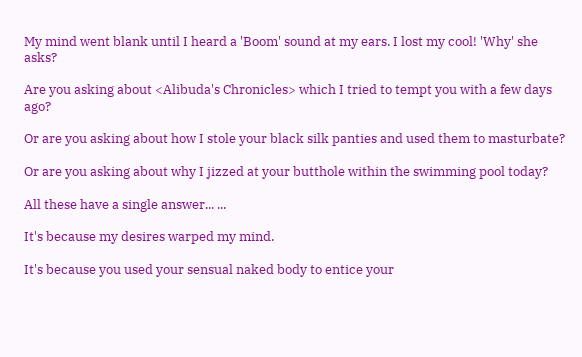My mind went blank until I heard a 'Boom' sound at my ears. I lost my cool! 'Why' she asks?

Are you asking about <Alibuda's Chronicles> which I tried to tempt you with a few days ago?

Or are you asking about how I stole your black silk panties and used them to masturbate?

Or are you asking about why I jizzed at your butthole within the swimming pool today?

All these have a single answer... ...

It's because my desires warped my mind.

It's because you used your sensual naked body to entice your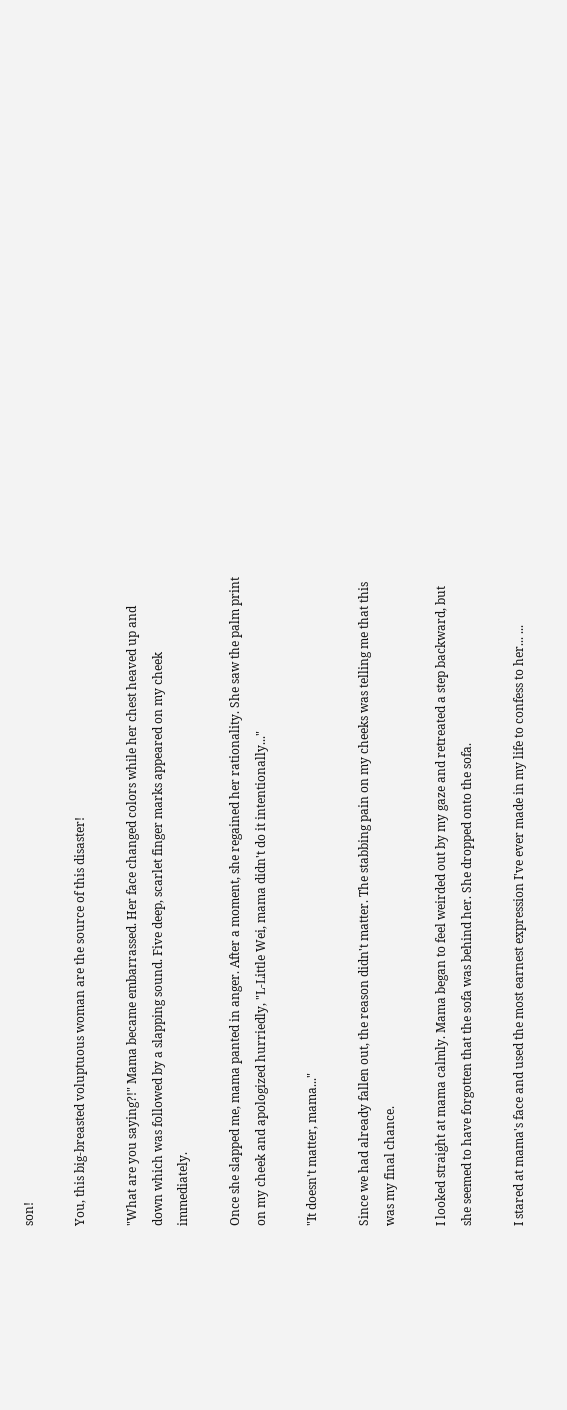son!

You, this big-breasted voluptuous woman are the source of this disaster!

"What are you saying?!" Mama became embarrassed. Her face changed colors while her chest heaved up and down which was followed by a slapping sound. Five deep, scarlet finger marks appeared on my cheek immediately.

Once she slapped me, mama panted in anger. After a moment, she regained her rationality. She saw the palm print on my cheek and apologized hurriedly, "L-Little Wei, mama didn't do it intentionally..."

"It doesn't matter, mama..."

Since we had already fallen out, the reason didn't matter. The stabbing pain on my cheeks was telling me that this was my final chance.

I looked straight at mama calmly. Mama began to feel weirded out by my gaze and retreated a step backward, but she seemed to have forgotten that the sofa was behind her. She dropped onto the sofa.

I stared at mama's face and used the most earnest expression I've ever made in my life to confess to her... ...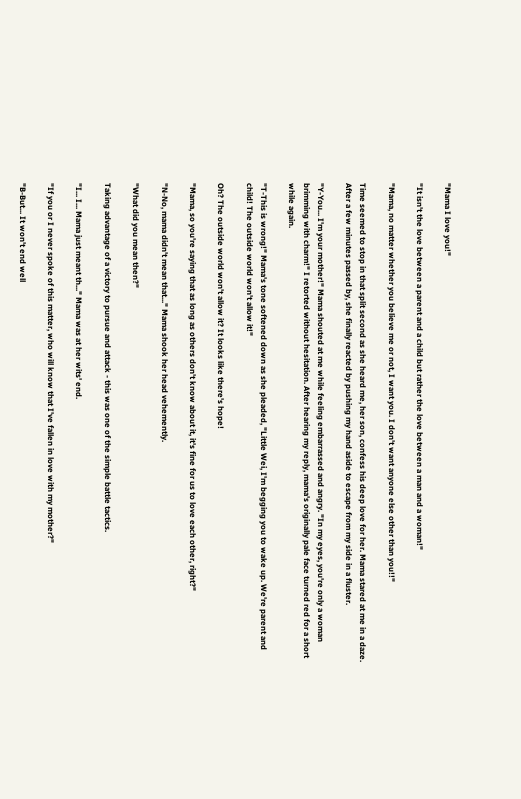"Mama I love you!"

"It isn't the love between a parent and a child but rather the love between a man and a woman!"

"Mama, no matter whether you believe me or not, I want you. I don't want anyone else other than you!!"

Time seemed to stop in that split second as she heard me, her son, confess his deep love for her. Mama stared at me in a daze. After a few minutes passed by, she finally reacted by pushing my hand aside to escape from my side in a fluster.

"Y-You... I'm your mother!" Mama shouted at me while feeling embarrassed and angry. "In my eyes, you're only a woman brimming with charm!" I retorted without hesitation. After hearing my reply, mama's originally pale face turned red for a short while again.

"T-This is wrong!" Mama's tone softened down as she pleaded, "Little Wei, I'm begging you to wake up. We're parent and child! The outside world won't allow it!"

Oh? The outside world won't allow it? It looks like there's hope!

"Mama, so you're saying that as long as others don't know about it, it's fine for us to love each other, right?"

"N-No, mama didn't mean that..." Mama shook her head vehemently.

"What did you mean then?"

Taking advantage of a victory to pursue and attack - this was one of the simple battle tactics.

"I... I... Mama just meant th..." Mama was at her wits' end.

"If you or I never spoke of this matter, who will know that I've fallen in love with my mother?"

"B-But... It won't end well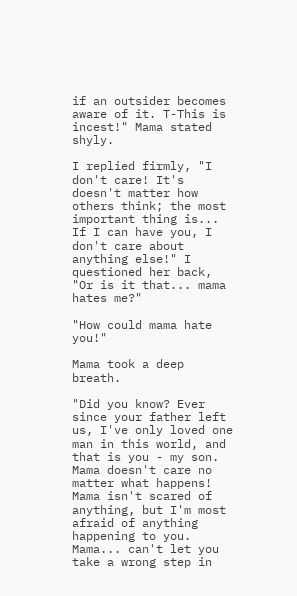if an outsider becomes aware of it. T-This is incest!" Mama stated shyly.

I replied firmly, "I don't care! It's doesn't matter how others think; the most important thing is... If I can have you, I don't care about anything else!" I questioned her back, "Or is it that... mama hates me?"

"How could mama hate you!"

Mama took a deep breath.

"Did you know? Ever since your father left us, I've only loved one man in this world, and that is you - my son. Mama doesn't care no matter what happens! Mama isn't scared of anything, but I'm most afraid of anything happening to you. Mama... can't let you take a wrong step in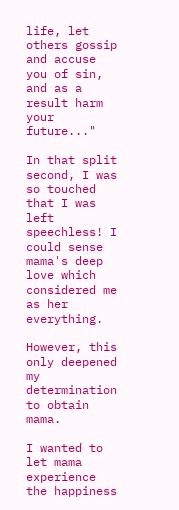life, let others gossip and accuse you of sin, and as a result harm your future..."

In that split second, I was so touched that I was left speechless! I could sense mama's deep love which considered me as her everything.

However, this only deepened my determination to obtain mama.

I wanted to let mama experience the happiness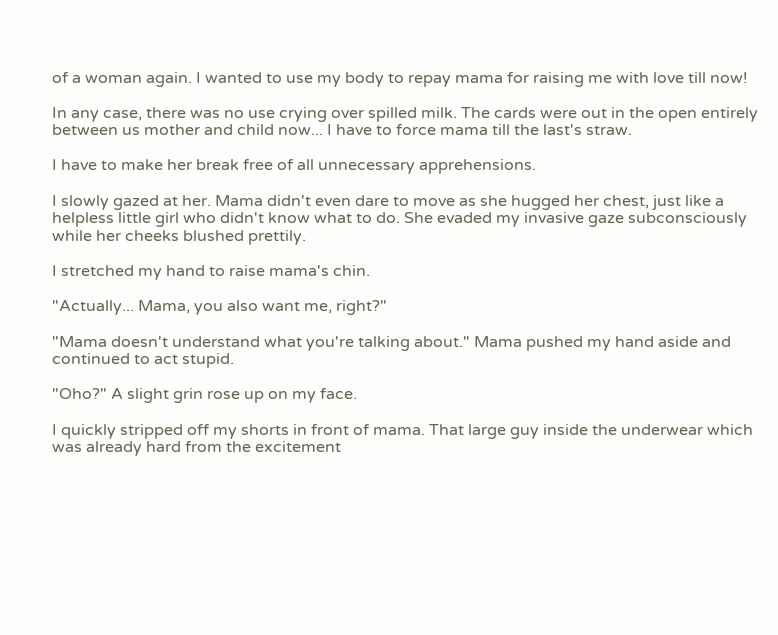of a woman again. I wanted to use my body to repay mama for raising me with love till now!

In any case, there was no use crying over spilled milk. The cards were out in the open entirely between us mother and child now... I have to force mama till the last's straw.

I have to make her break free of all unnecessary apprehensions.

I slowly gazed at her. Mama didn't even dare to move as she hugged her chest, just like a helpless little girl who didn't know what to do. She evaded my invasive gaze subconsciously while her cheeks blushed prettily.

I stretched my hand to raise mama's chin.

"Actually... Mama, you also want me, right?"

"Mama doesn't understand what you're talking about." Mama pushed my hand aside and continued to act stupid.

"Oho?" A slight grin rose up on my face.

I quickly stripped off my shorts in front of mama. That large guy inside the underwear which was already hard from the excitement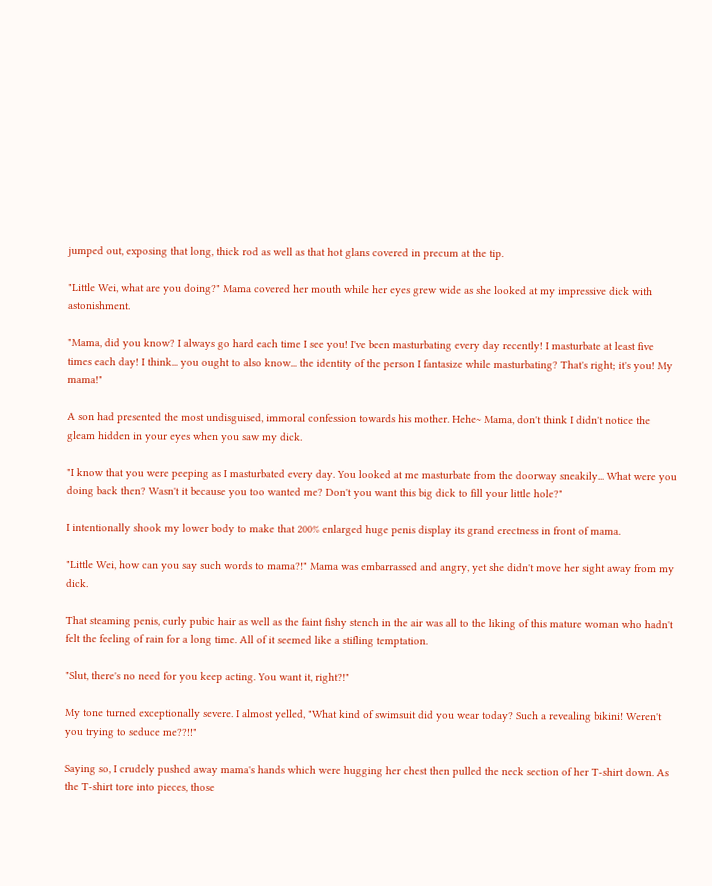jumped out, exposing that long, thick rod as well as that hot glans covered in precum at the tip.

"Little Wei, what are you doing?" Mama covered her mouth while her eyes grew wide as she looked at my impressive dick with astonishment.

"Mama, did you know? I always go hard each time I see you! I've been masturbating every day recently! I masturbate at least five times each day! I think... you ought to also know... the identity of the person I fantasize while masturbating? That's right; it's you! My mama!"

A son had presented the most undisguised, immoral confession towards his mother. Hehe~ Mama, don't think I didn't notice the gleam hidden in your eyes when you saw my dick.

"I know that you were peeping as I masturbated every day. You looked at me masturbate from the doorway sneakily... What were you doing back then? Wasn't it because you too wanted me? Don't you want this big dick to fill your little hole?"

I intentionally shook my lower body to make that 200% enlarged huge penis display its grand erectness in front of mama.

"Little Wei, how can you say such words to mama?!" Mama was embarrassed and angry, yet she didn't move her sight away from my dick.

That steaming penis, curly pubic hair as well as the faint fishy stench in the air was all to the liking of this mature woman who hadn't felt the feeling of rain for a long time. All of it seemed like a stifling temptation.

"Slut, there's no need for you keep acting. You want it, right?!"

My tone turned exceptionally severe. I almost yelled, "What kind of swimsuit did you wear today? Such a revealing bikini! Weren't you trying to seduce me??!!"

Saying so, I crudely pushed away mama's hands which were hugging her chest then pulled the neck section of her T-shirt down. As the T-shirt tore into pieces, those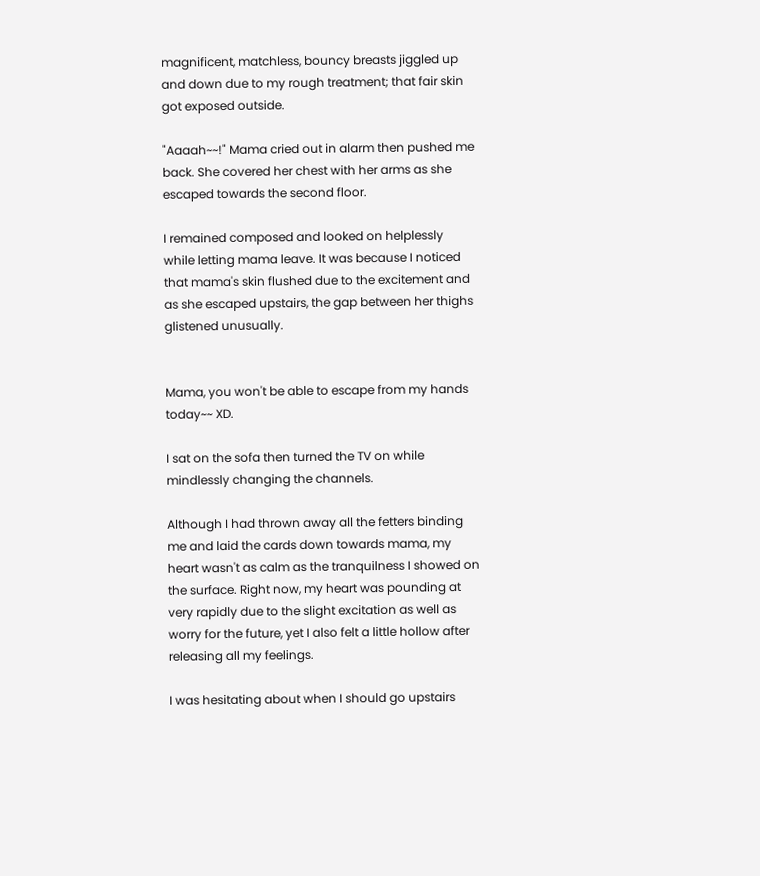magnificent, matchless, bouncy breasts jiggled up and down due to my rough treatment; that fair skin got exposed outside.

"Aaaah~~!" Mama cried out in alarm then pushed me back. She covered her chest with her arms as she escaped towards the second floor.

I remained composed and looked on helplessly while letting mama leave. It was because I noticed that mama's skin flushed due to the excitement and as she escaped upstairs, the gap between her thighs glistened unusually.


Mama, you won't be able to escape from my hands today~~ XD.

I sat on the sofa then turned the TV on while mindlessly changing the channels.

Although I had thrown away all the fetters binding me and laid the cards down towards mama, my heart wasn't as calm as the tranquilness I showed on the surface. Right now, my heart was pounding at very rapidly due to the slight excitation as well as worry for the future, yet I also felt a little hollow after releasing all my feelings.

I was hesitating about when I should go upstairs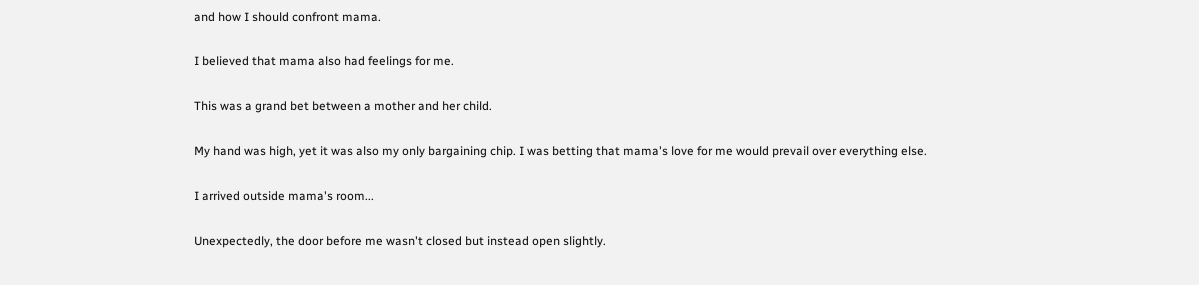and how I should confront mama.

I believed that mama also had feelings for me.

This was a grand bet between a mother and her child.

My hand was high, yet it was also my only bargaining chip. I was betting that mama's love for me would prevail over everything else.

I arrived outside mama's room...

Unexpectedly, the door before me wasn't closed but instead open slightly.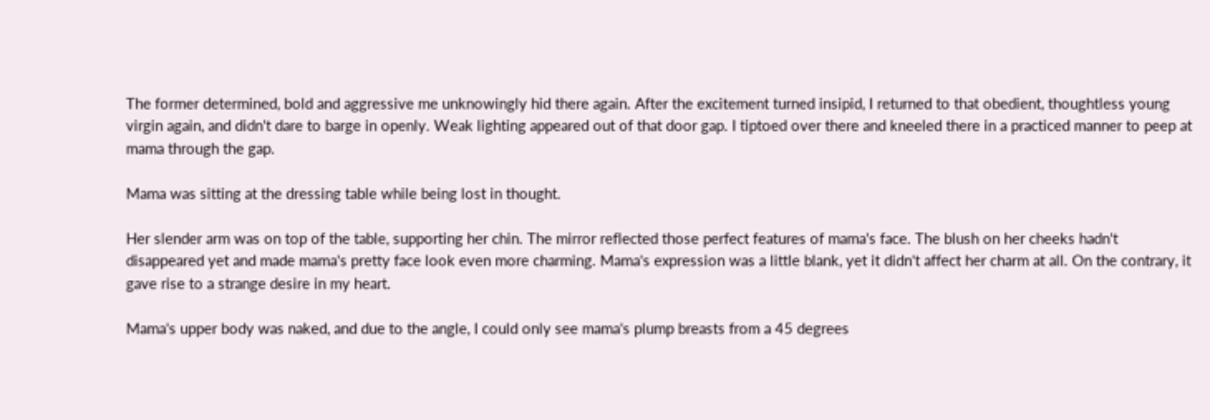The former determined, bold and aggressive me unknowingly hid there again. After the excitement turned insipid, I returned to that obedient, thoughtless young virgin again, and didn't dare to barge in openly. Weak lighting appeared out of that door gap. I tiptoed over there and kneeled there in a practiced manner to peep at mama through the gap.

Mama was sitting at the dressing table while being lost in thought.

Her slender arm was on top of the table, supporting her chin. The mirror reflected those perfect features of mama's face. The blush on her cheeks hadn't disappeared yet and made mama's pretty face look even more charming. Mama's expression was a little blank, yet it didn't affect her charm at all. On the contrary, it gave rise to a strange desire in my heart.

Mama's upper body was naked, and due to the angle, I could only see mama's plump breasts from a 45 degrees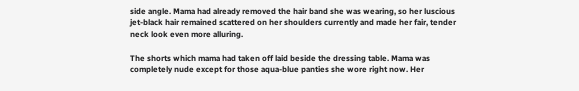side angle. Mama had already removed the hair band she was wearing, so her luscious jet-black hair remained scattered on her shoulders currently and made her fair, tender neck look even more alluring.

The shorts which mama had taken off laid beside the dressing table. Mama was completely nude except for those aqua-blue panties she wore right now. Her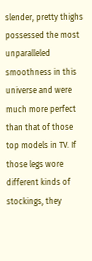slender, pretty thighs possessed the most unparalleled smoothness in this universe and were much more perfect than that of those top models in TV. If those legs wore different kinds of stockings, they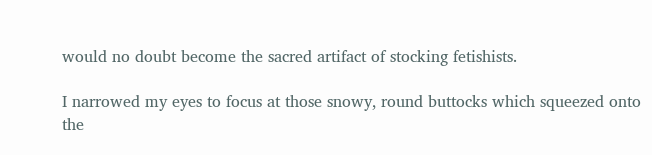would no doubt become the sacred artifact of stocking fetishists.

I narrowed my eyes to focus at those snowy, round buttocks which squeezed onto the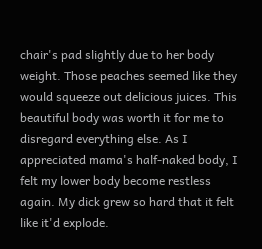chair's pad slightly due to her body weight. Those peaches seemed like they would squeeze out delicious juices. This beautiful body was worth it for me to disregard everything else. As I appreciated mama's half-naked body, I felt my lower body become restless again. My dick grew so hard that it felt like it'd explode.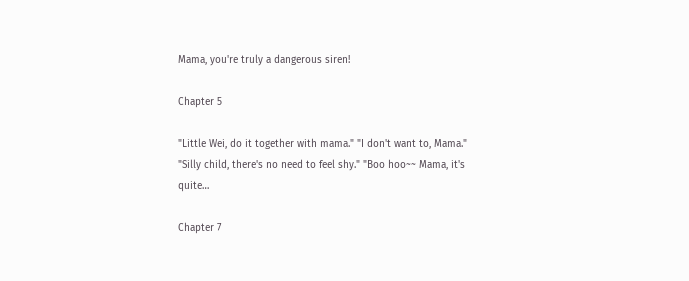Mama, you're truly a dangerous siren!

Chapter 5

"Little Wei, do it together with mama." "I don't want to, Mama." "Silly child, there's no need to feel shy." "Boo hoo~~ Mama, it's quite…

Chapter 7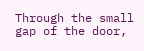Through the small gap of the door,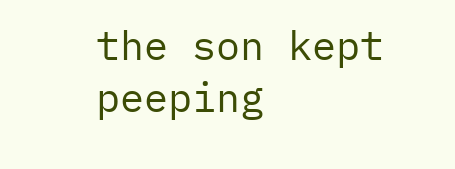the son kept peeping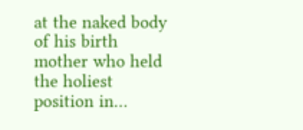at the naked body of his birth mother who held the holiest position in…